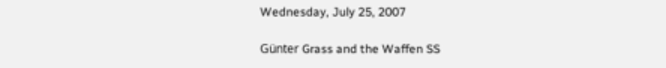Wednesday, July 25, 2007

Günter Grass and the Waffen SS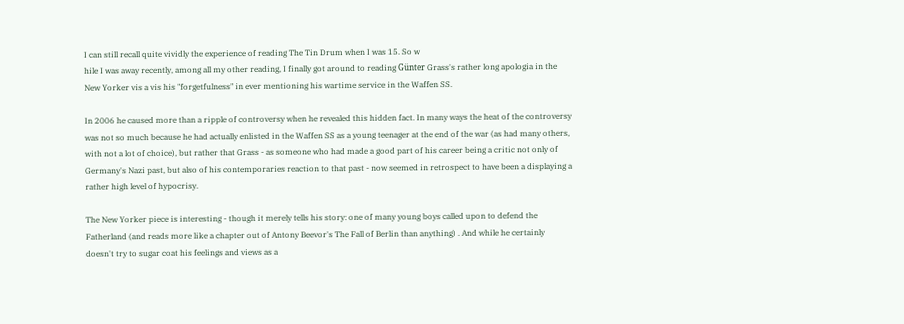I can still recall quite vividly the experience of reading The Tin Drum when I was 15. So w
hile I was away recently, among all my other reading, I finally got around to reading Günter Grass's rather long apologia in the New Yorker vis a vis his "forgetfulness" in ever mentioning his wartime service in the Waffen SS.

In 2006 he caused more than a ripple of controversy when he revealed this hidden fact. In many ways the heat of the controversy was not so much because he had actually enlisted in the Waffen SS as a young teenager at the end of the war (as had many others, with not a lot of choice), but rather that Grass - as someone who had made a good part of his career being a critic not only of Germany's Nazi past, but also of his contemporaries reaction to that past - now seemed in retrospect to have been a displaying a rather high level of hypocrisy.

The New Yorker piece is interesting - though it merely tells his story: one of many young boys called upon to defend the Fatherland (and reads more like a chapter out of Antony Beevor's The Fall of Berlin than anything) . And while he certainly doesn't try to sugar coat his feelings and views as a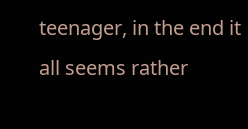teenager, in the end it all seems rather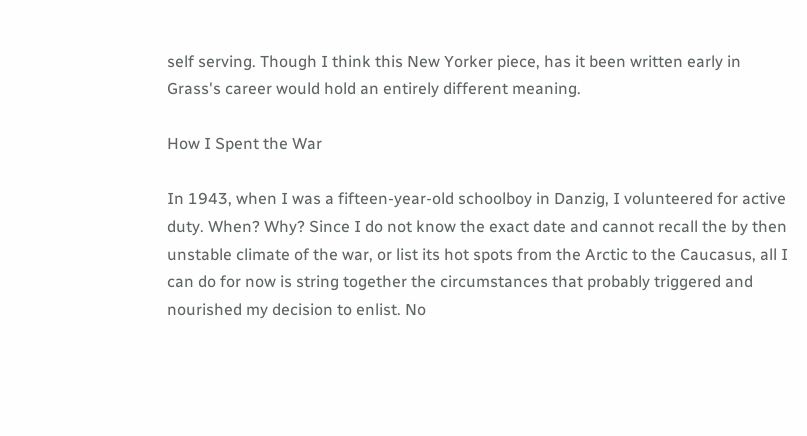self serving. Though I think this New Yorker piece, has it been written early in Grass's career would hold an entirely different meaning.

How I Spent the War

In 1943, when I was a fifteen-year-old schoolboy in Danzig, I volunteered for active duty. When? Why? Since I do not know the exact date and cannot recall the by then unstable climate of the war, or list its hot spots from the Arctic to the Caucasus, all I can do for now is string together the circumstances that probably triggered and nourished my decision to enlist. No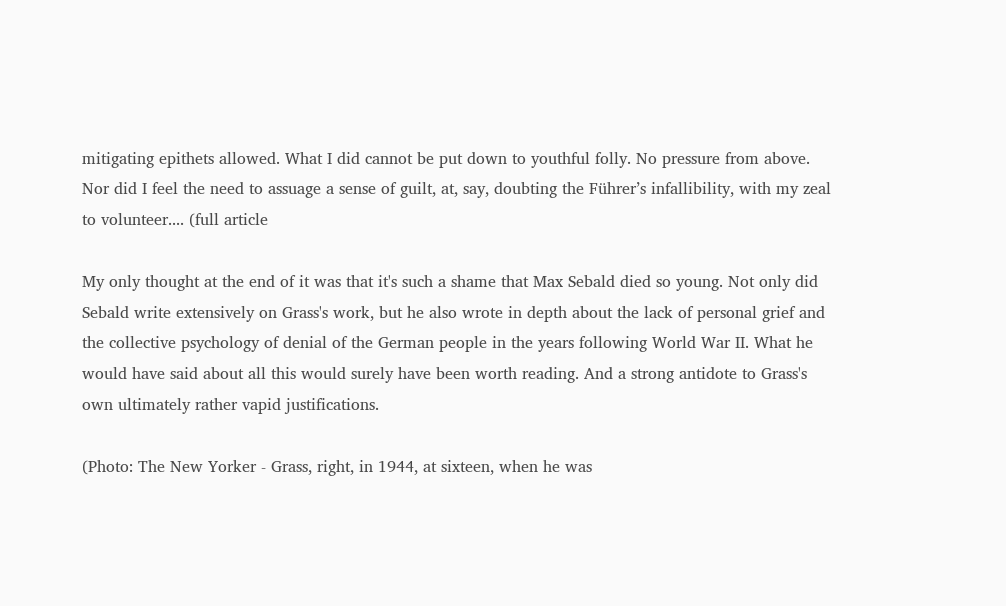mitigating epithets allowed. What I did cannot be put down to youthful folly. No pressure from above. Nor did I feel the need to assuage a sense of guilt, at, say, doubting the Führer’s infallibility, with my zeal to volunteer.... (full article

My only thought at the end of it was that it's such a shame that Max Sebald died so young. Not only did Sebald write extensively on Grass's work, but he also wrote in depth about the lack of personal grief and the collective psychology of denial of the German people in the years following World War II. What he would have said about all this would surely have been worth reading. And a strong antidote to Grass's own ultimately rather vapid justifications.

(Photo: The New Yorker - Grass, right, in 1944, at sixteen, when he was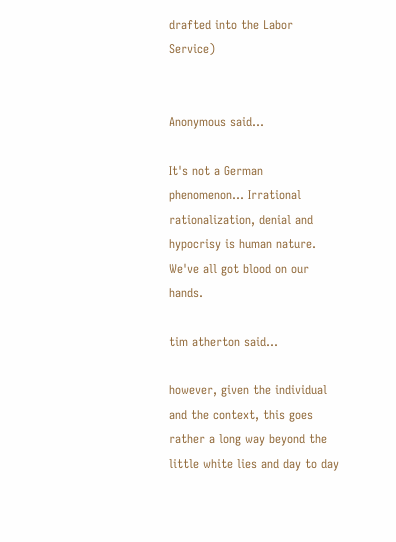drafted into the Labor Service)


Anonymous said...

It's not a German phenomenon... Irrational rationalization, denial and hypocrisy is human nature. We've all got blood on our hands.

tim atherton said...

however, given the individual and the context, this goes rather a long way beyond the little white lies and day to day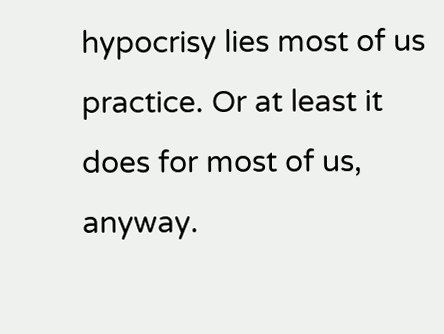hypocrisy lies most of us practice. Or at least it does for most of us, anyway.